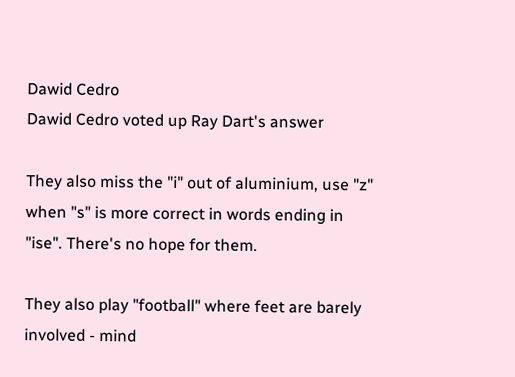Dawid Cedro
Dawid Cedro voted up Ray Dart's answer

They also miss the "i" out of aluminium, use "z" when "s" is more correct in words ending in "ise". There's no hope for them.

They also play "football" where feet are barely involved - mind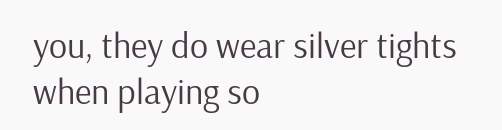you, they do wear silver tights when playing so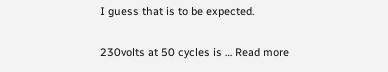I guess that is to be expected.

230volts at 50 cycles is … Read more